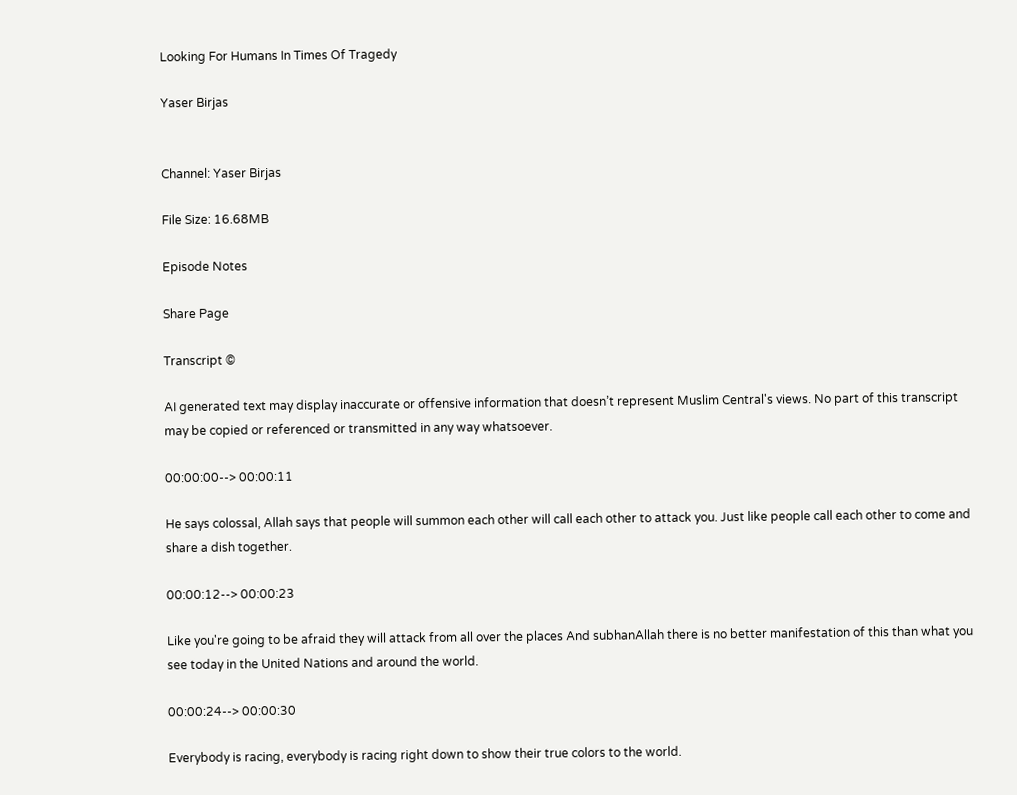Looking For Humans In Times Of Tragedy

Yaser Birjas


Channel: Yaser Birjas

File Size: 16.68MB

Episode Notes

Share Page

Transcript ©

AI generated text may display inaccurate or offensive information that doesn’t represent Muslim Central's views. No part of this transcript may be copied or referenced or transmitted in any way whatsoever.

00:00:00--> 00:00:11

He says colossal, Allah says that people will summon each other will call each other to attack you. Just like people call each other to come and share a dish together.

00:00:12--> 00:00:23

Like you're going to be afraid they will attack from all over the places And subhanAllah there is no better manifestation of this than what you see today in the United Nations and around the world.

00:00:24--> 00:00:30

Everybody is racing, everybody is racing right down to show their true colors to the world.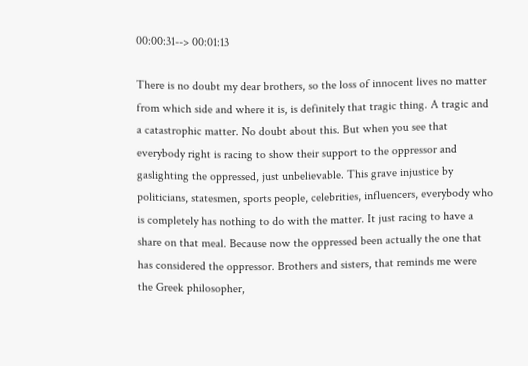00:00:31--> 00:01:13

There is no doubt my dear brothers, so the loss of innocent lives no matter from which side and where it is, is definitely that tragic thing. A tragic and a catastrophic matter. No doubt about this. But when you see that everybody right is racing to show their support to the oppressor and gaslighting the oppressed, just unbelievable. This grave injustice by politicians, statesmen, sports people, celebrities, influencers, everybody who is completely has nothing to do with the matter. It just racing to have a share on that meal. Because now the oppressed been actually the one that has considered the oppressor. Brothers and sisters, that reminds me were the Greek philosopher,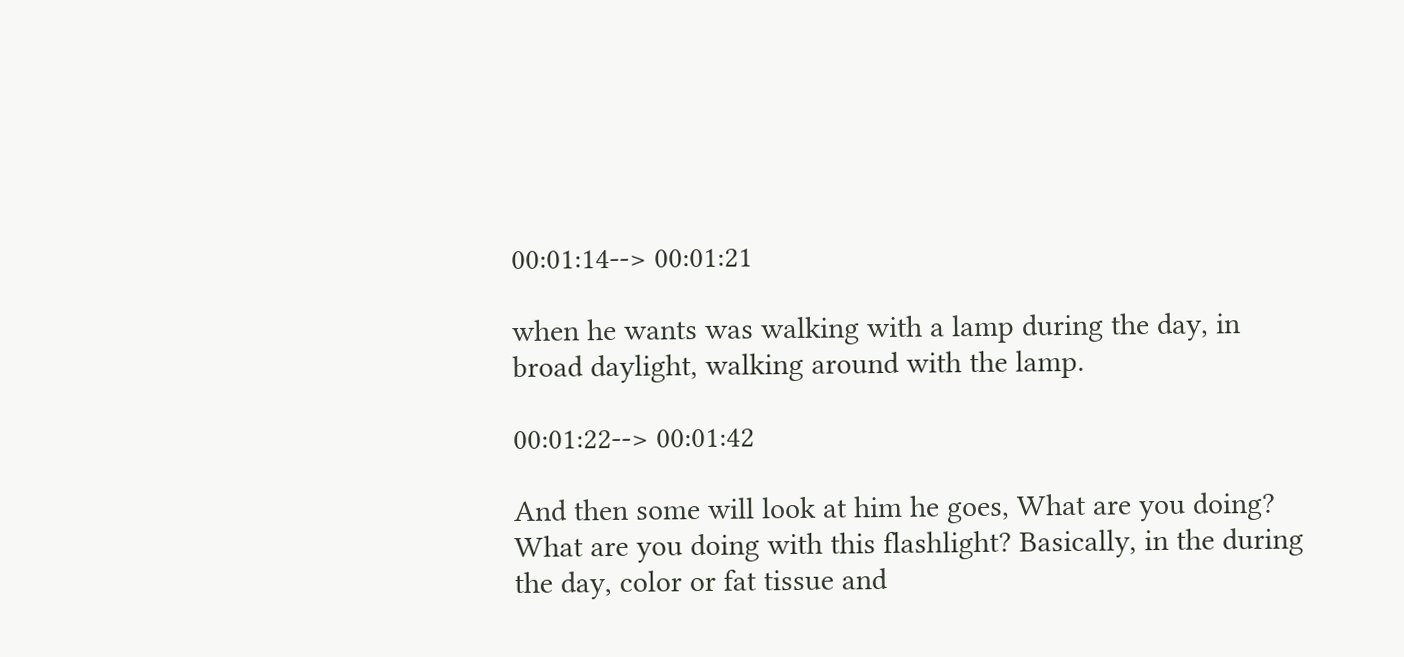00:01:14--> 00:01:21

when he wants was walking with a lamp during the day, in broad daylight, walking around with the lamp.

00:01:22--> 00:01:42

And then some will look at him he goes, What are you doing? What are you doing with this flashlight? Basically, in the during the day, color or fat tissue and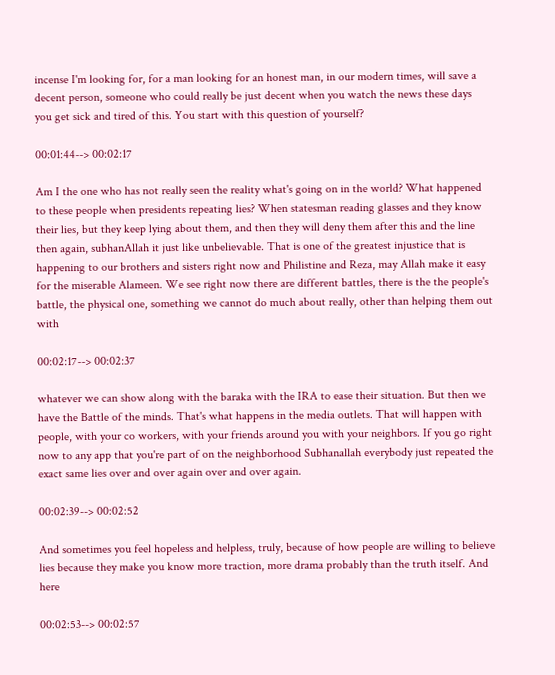incense I'm looking for, for a man looking for an honest man, in our modern times, will save a decent person, someone who could really be just decent when you watch the news these days you get sick and tired of this. You start with this question of yourself?

00:01:44--> 00:02:17

Am I the one who has not really seen the reality what's going on in the world? What happened to these people when presidents repeating lies? When statesman reading glasses and they know their lies, but they keep lying about them, and then they will deny them after this and the line then again, subhanAllah it just like unbelievable. That is one of the greatest injustice that is happening to our brothers and sisters right now and Philistine and Reza, may Allah make it easy for the miserable Alameen. We see right now there are different battles, there is the the people's battle, the physical one, something we cannot do much about really, other than helping them out with

00:02:17--> 00:02:37

whatever we can show along with the baraka with the IRA to ease their situation. But then we have the Battle of the minds. That's what happens in the media outlets. That will happen with people, with your co workers, with your friends around you with your neighbors. If you go right now to any app that you're part of on the neighborhood Subhanallah everybody just repeated the exact same lies over and over again over and over again.

00:02:39--> 00:02:52

And sometimes you feel hopeless and helpless, truly, because of how people are willing to believe lies because they make you know more traction, more drama probably than the truth itself. And here

00:02:53--> 00:02:57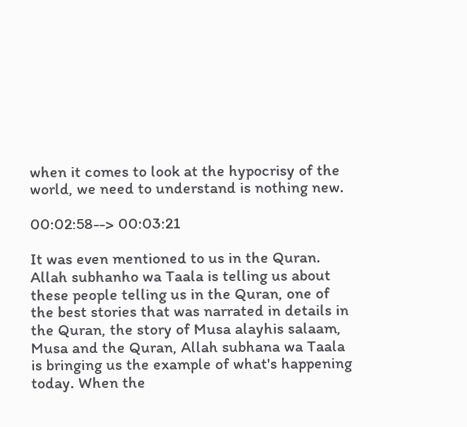when it comes to look at the hypocrisy of the world, we need to understand is nothing new.

00:02:58--> 00:03:21

It was even mentioned to us in the Quran. Allah subhanho wa Taala is telling us about these people telling us in the Quran, one of the best stories that was narrated in details in the Quran, the story of Musa alayhis salaam, Musa and the Quran, Allah subhana wa Taala is bringing us the example of what's happening today. When the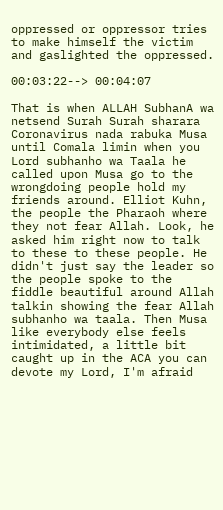oppressed or oppressor tries to make himself the victim and gaslighted the oppressed.

00:03:22--> 00:04:07

That is when ALLAH SubhanA wa netsend Surah Surah sharara Coronavirus nada rabuka Musa until Comala limin when you Lord subhanho wa Taala he called upon Musa go to the wrongdoing people hold my friends around. Elliot Kuhn, the people the Pharaoh where they not fear Allah. Look, he asked him right now to talk to these to these people. He didn't just say the leader so the people spoke to the fiddle beautiful around Allah talkin showing the fear Allah subhanho wa taala. Then Musa like everybody else feels intimidated, a little bit caught up in the ACA you can devote my Lord, I'm afraid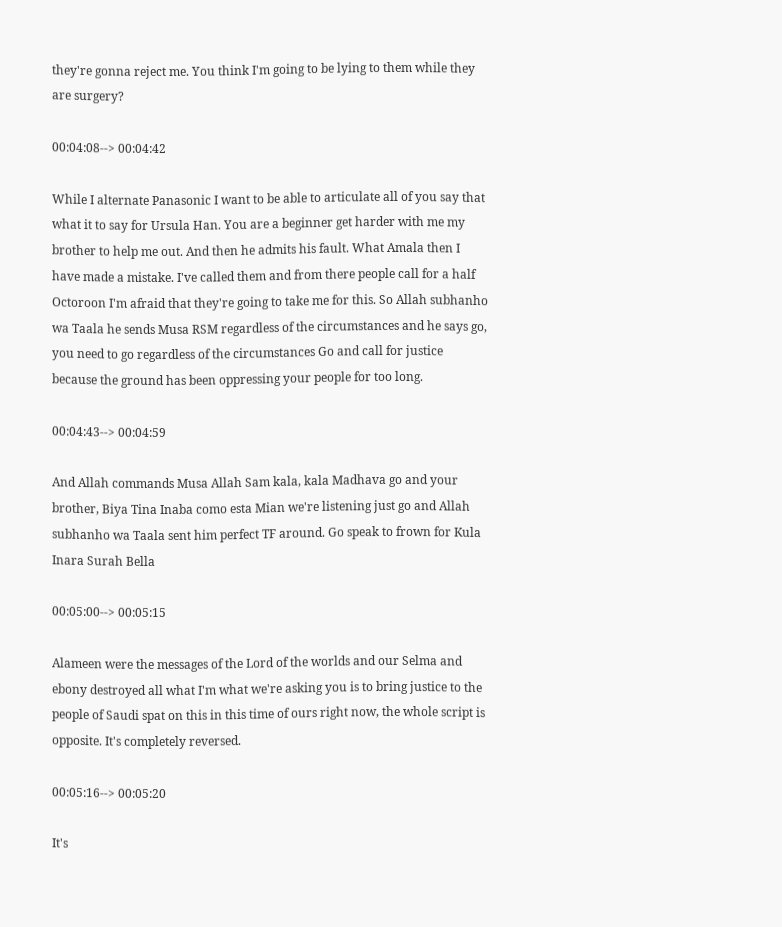they're gonna reject me. You think I'm going to be lying to them while they are surgery?

00:04:08--> 00:04:42

While I alternate Panasonic I want to be able to articulate all of you say that what it to say for Ursula Han. You are a beginner get harder with me my brother to help me out. And then he admits his fault. What Amala then I have made a mistake. I've called them and from there people call for a half Octoroon I'm afraid that they're going to take me for this. So Allah subhanho wa Taala he sends Musa RSM regardless of the circumstances and he says go, you need to go regardless of the circumstances Go and call for justice because the ground has been oppressing your people for too long.

00:04:43--> 00:04:59

And Allah commands Musa Allah Sam kala, kala Madhava go and your brother, Biya Tina Inaba como esta Mian we're listening just go and Allah subhanho wa Taala sent him perfect TF around. Go speak to frown for Kula Inara Surah Bella

00:05:00--> 00:05:15

Alameen were the messages of the Lord of the worlds and our Selma and ebony destroyed all what I'm what we're asking you is to bring justice to the people of Saudi spat on this in this time of ours right now, the whole script is opposite. It's completely reversed.

00:05:16--> 00:05:20

It's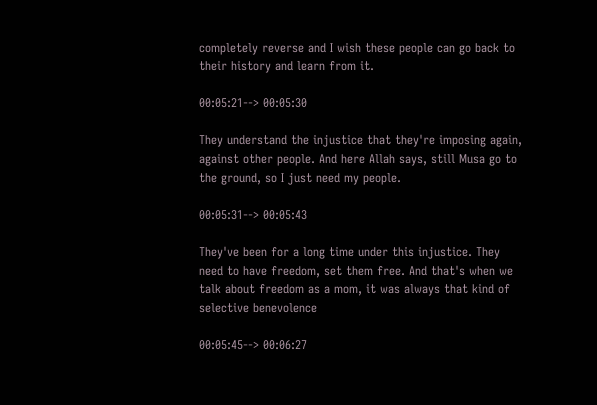completely reverse and I wish these people can go back to their history and learn from it.

00:05:21--> 00:05:30

They understand the injustice that they're imposing again, against other people. And here Allah says, still Musa go to the ground, so I just need my people.

00:05:31--> 00:05:43

They've been for a long time under this injustice. They need to have freedom, set them free. And that's when we talk about freedom as a mom, it was always that kind of selective benevolence

00:05:45--> 00:06:27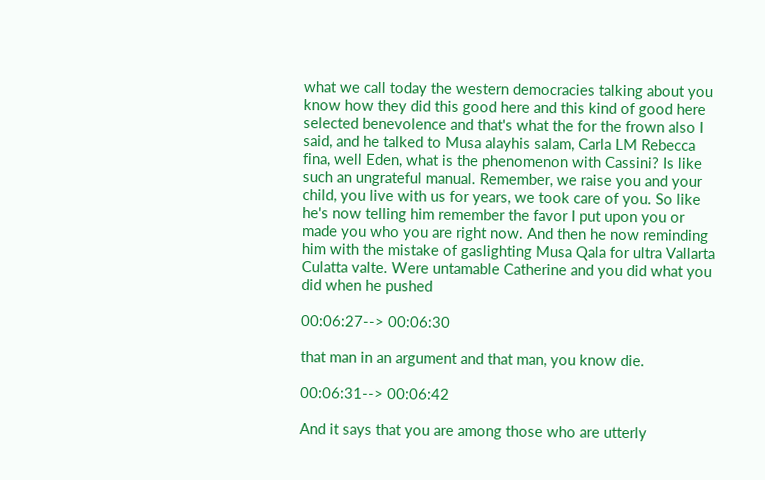what we call today the western democracies talking about you know how they did this good here and this kind of good here selected benevolence and that's what the for the frown also I said, and he talked to Musa alayhis salam, Carla LM Rebecca fina, well Eden, what is the phenomenon with Cassini? Is like such an ungrateful manual. Remember, we raise you and your child, you live with us for years, we took care of you. So like he's now telling him remember the favor I put upon you or made you who you are right now. And then he now reminding him with the mistake of gaslighting Musa Qala for ultra Vallarta Culatta valte. Were untamable Catherine and you did what you did when he pushed

00:06:27--> 00:06:30

that man in an argument and that man, you know die.

00:06:31--> 00:06:42

And it says that you are among those who are utterly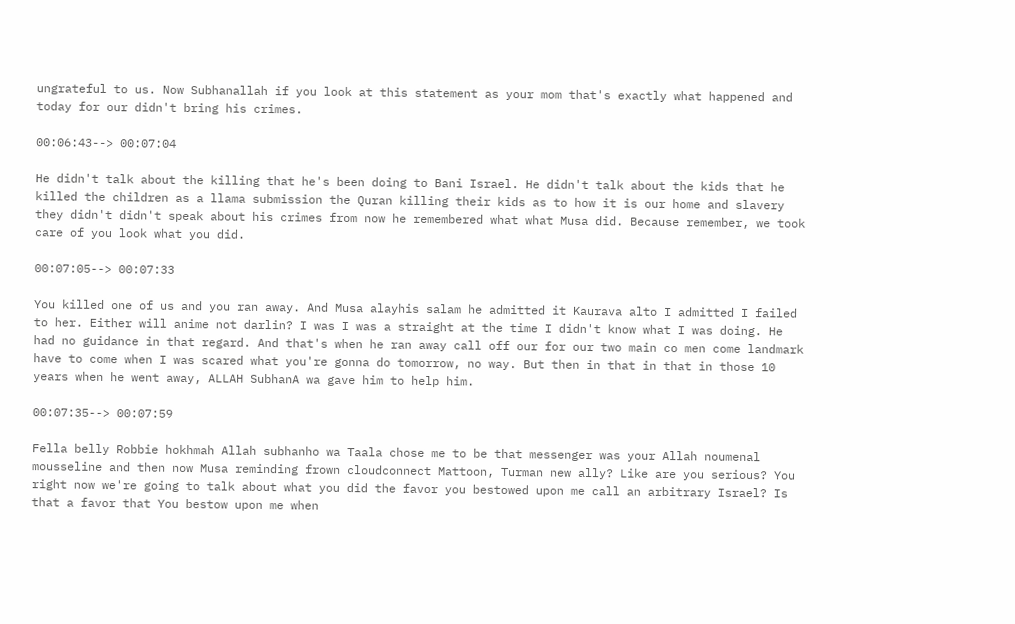ungrateful to us. Now Subhanallah if you look at this statement as your mom that's exactly what happened and today for our didn't bring his crimes.

00:06:43--> 00:07:04

He didn't talk about the killing that he's been doing to Bani Israel. He didn't talk about the kids that he killed the children as a llama submission the Quran killing their kids as to how it is our home and slavery they didn't didn't speak about his crimes from now he remembered what what Musa did. Because remember, we took care of you look what you did.

00:07:05--> 00:07:33

You killed one of us and you ran away. And Musa alayhis salam he admitted it Kaurava alto I admitted I failed to her. Either will anime not darlin? I was I was a straight at the time I didn't know what I was doing. He had no guidance in that regard. And that's when he ran away call off our for our two main co men come landmark have to come when I was scared what you're gonna do tomorrow, no way. But then in that in that in those 10 years when he went away, ALLAH SubhanA wa gave him to help him.

00:07:35--> 00:07:59

Fella belly Robbie hokhmah Allah subhanho wa Taala chose me to be that messenger was your Allah noumenal mousseline and then now Musa reminding frown cloudconnect Mattoon, Turman new ally? Like are you serious? You right now we're going to talk about what you did the favor you bestowed upon me call an arbitrary Israel? Is that a favor that You bestow upon me when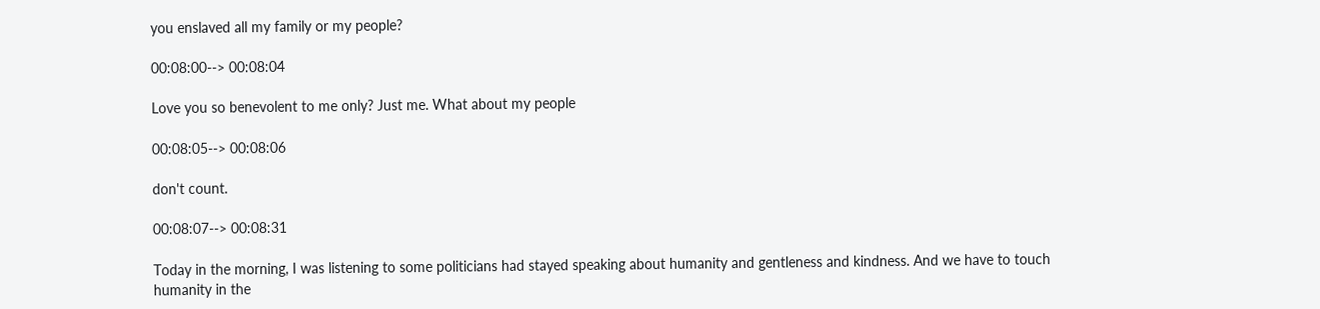you enslaved all my family or my people?

00:08:00--> 00:08:04

Love you so benevolent to me only? Just me. What about my people

00:08:05--> 00:08:06

don't count.

00:08:07--> 00:08:31

Today in the morning, I was listening to some politicians had stayed speaking about humanity and gentleness and kindness. And we have to touch humanity in the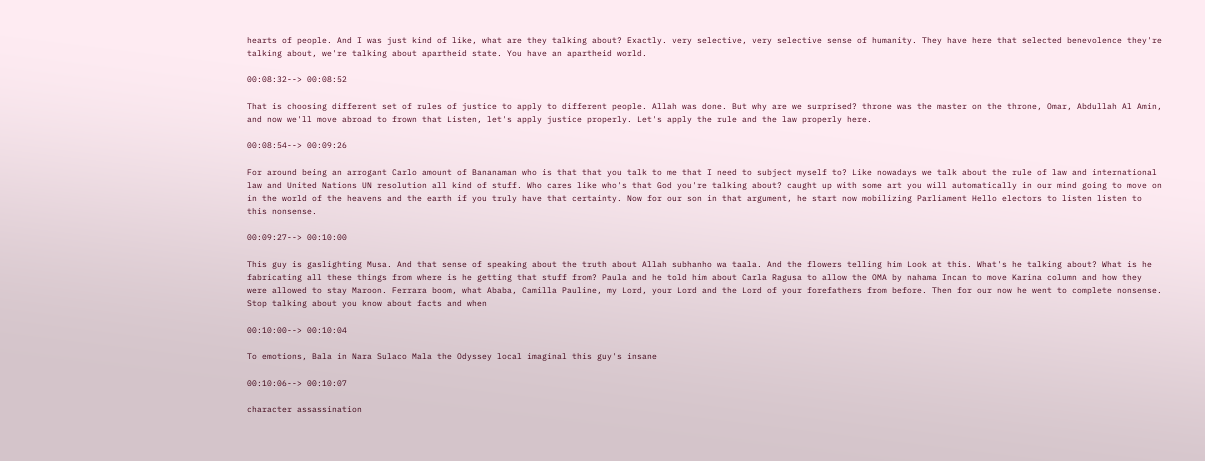hearts of people. And I was just kind of like, what are they talking about? Exactly. very selective, very selective sense of humanity. They have here that selected benevolence they're talking about, we're talking about apartheid state. You have an apartheid world.

00:08:32--> 00:08:52

That is choosing different set of rules of justice to apply to different people. Allah was done. But why are we surprised? throne was the master on the throne, Omar, Abdullah Al Amin, and now we'll move abroad to frown that Listen, let's apply justice properly. Let's apply the rule and the law properly here.

00:08:54--> 00:09:26

For around being an arrogant Carlo amount of Bananaman who is that that you talk to me that I need to subject myself to? Like nowadays we talk about the rule of law and international law and United Nations UN resolution all kind of stuff. Who cares like who's that God you're talking about? caught up with some art you will automatically in our mind going to move on in the world of the heavens and the earth if you truly have that certainty. Now for our son in that argument, he start now mobilizing Parliament Hello electors to listen listen to this nonsense.

00:09:27--> 00:10:00

This guy is gaslighting Musa. And that sense of speaking about the truth about Allah subhanho wa taala. And the flowers telling him Look at this. What's he talking about? What is he fabricating all these things from where is he getting that stuff from? Paula and he told him about Carla Ragusa to allow the OMA by nahama Incan to move Karina column and how they were allowed to stay Maroon. Ferrara boom, what Ababa, Camilla Pauline, my Lord, your Lord and the Lord of your forefathers from before. Then for our now he went to complete nonsense. Stop talking about you know about facts and when

00:10:00--> 00:10:04

To emotions, Bala in Nara Sulaco Mala the Odyssey local imaginal this guy's insane

00:10:06--> 00:10:07

character assassination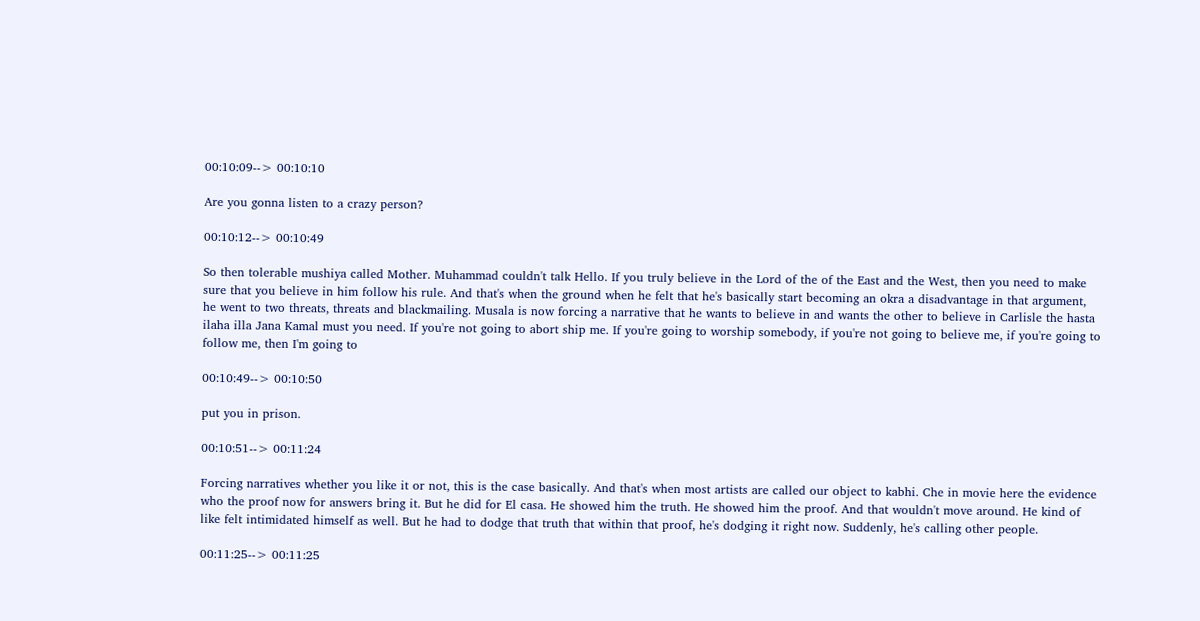00:10:09--> 00:10:10

Are you gonna listen to a crazy person?

00:10:12--> 00:10:49

So then tolerable mushiya called Mother. Muhammad couldn't talk Hello. If you truly believe in the Lord of the of the East and the West, then you need to make sure that you believe in him follow his rule. And that's when the ground when he felt that he's basically start becoming an okra a disadvantage in that argument, he went to two threats, threats and blackmailing. Musala is now forcing a narrative that he wants to believe in and wants the other to believe in Carlisle the hasta ilaha illa Jana Kamal must you need. If you're not going to abort ship me. If you're going to worship somebody, if you're not going to believe me, if you're going to follow me, then I'm going to

00:10:49--> 00:10:50

put you in prison.

00:10:51--> 00:11:24

Forcing narratives whether you like it or not, this is the case basically. And that's when most artists are called our object to kabhi. Che in movie here the evidence who the proof now for answers bring it. But he did for El casa. He showed him the truth. He showed him the proof. And that wouldn't move around. He kind of like felt intimidated himself as well. But he had to dodge that truth that within that proof, he's dodging it right now. Suddenly, he's calling other people.

00:11:25--> 00:11:25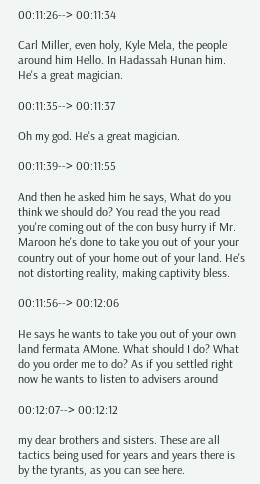00:11:26--> 00:11:34

Carl Miller, even holy, Kyle Mela, the people around him Hello. In Hadassah Hunan him. He's a great magician.

00:11:35--> 00:11:37

Oh my god. He's a great magician.

00:11:39--> 00:11:55

And then he asked him he says, What do you think we should do? You read the you read you're coming out of the con busy hurry if Mr. Maroon he's done to take you out of your your country out of your home out of your land. He's not distorting reality, making captivity bless.

00:11:56--> 00:12:06

He says he wants to take you out of your own land fermata AMone. What should I do? What do you order me to do? As if you settled right now he wants to listen to advisers around

00:12:07--> 00:12:12

my dear brothers and sisters. These are all tactics being used for years and years there is by the tyrants, as you can see here.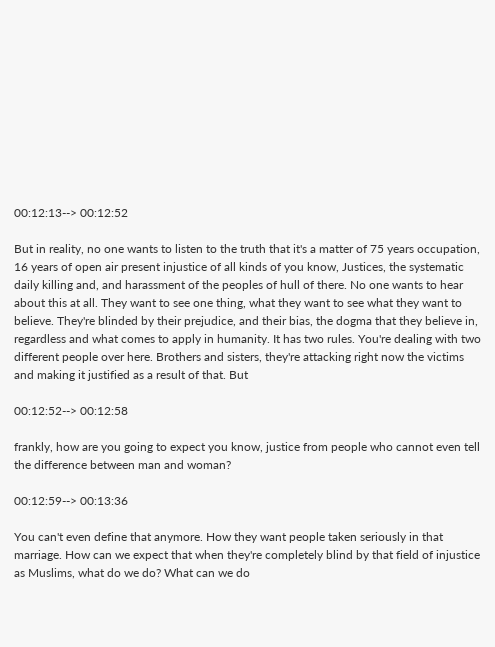00:12:13--> 00:12:52

But in reality, no one wants to listen to the truth that it's a matter of 75 years occupation, 16 years of open air present injustice of all kinds of you know, Justices, the systematic daily killing and, and harassment of the peoples of hull of there. No one wants to hear about this at all. They want to see one thing, what they want to see what they want to believe. They're blinded by their prejudice, and their bias, the dogma that they believe in, regardless and what comes to apply in humanity. It has two rules. You're dealing with two different people over here. Brothers and sisters, they're attacking right now the victims and making it justified as a result of that. But

00:12:52--> 00:12:58

frankly, how are you going to expect you know, justice from people who cannot even tell the difference between man and woman?

00:12:59--> 00:13:36

You can't even define that anymore. How they want people taken seriously in that marriage. How can we expect that when they're completely blind by that field of injustice as Muslims, what do we do? What can we do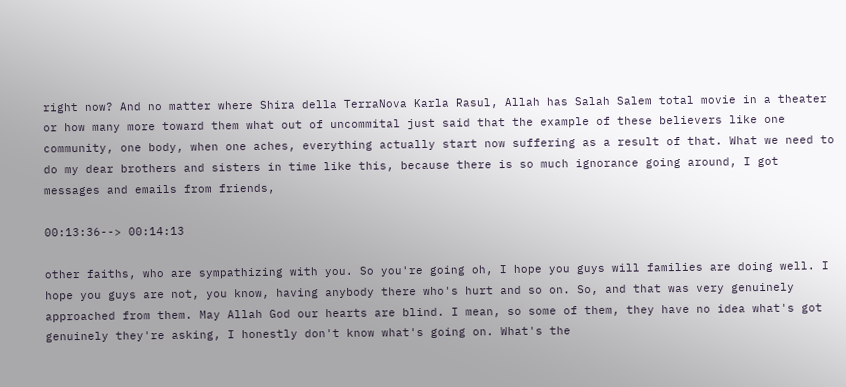right now? And no matter where Shira della TerraNova Karla Rasul, Allah has Salah Salem total movie in a theater or how many more toward them what out of uncommital just said that the example of these believers like one community, one body, when one aches, everything actually start now suffering as a result of that. What we need to do my dear brothers and sisters in time like this, because there is so much ignorance going around, I got messages and emails from friends,

00:13:36--> 00:14:13

other faiths, who are sympathizing with you. So you're going oh, I hope you guys will families are doing well. I hope you guys are not, you know, having anybody there who's hurt and so on. So, and that was very genuinely approached from them. May Allah God our hearts are blind. I mean, so some of them, they have no idea what's got genuinely they're asking, I honestly don't know what's going on. What's the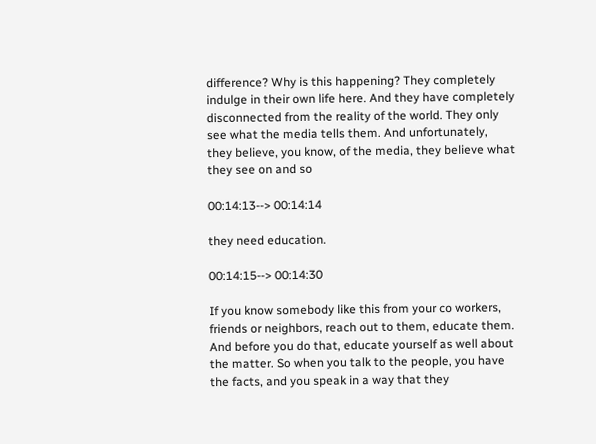difference? Why is this happening? They completely indulge in their own life here. And they have completely disconnected from the reality of the world. They only see what the media tells them. And unfortunately, they believe, you know, of the media, they believe what they see on and so

00:14:13--> 00:14:14

they need education.

00:14:15--> 00:14:30

If you know somebody like this from your co workers, friends or neighbors, reach out to them, educate them. And before you do that, educate yourself as well about the matter. So when you talk to the people, you have the facts, and you speak in a way that they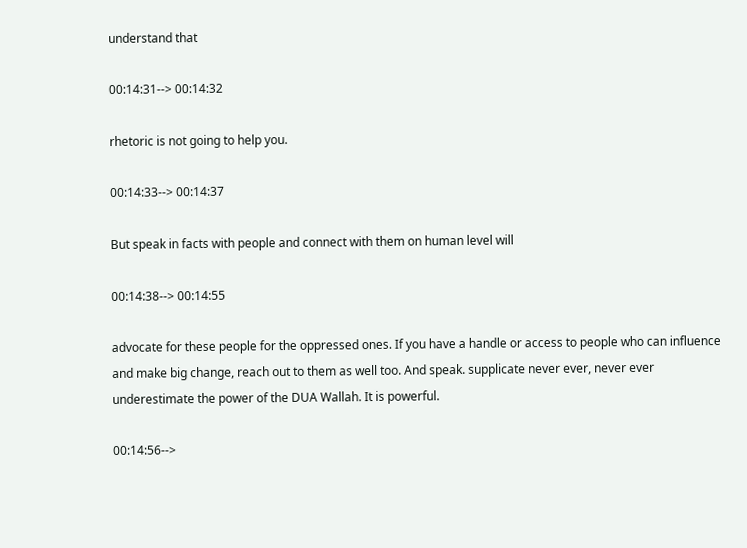understand that

00:14:31--> 00:14:32

rhetoric is not going to help you.

00:14:33--> 00:14:37

But speak in facts with people and connect with them on human level will

00:14:38--> 00:14:55

advocate for these people for the oppressed ones. If you have a handle or access to people who can influence and make big change, reach out to them as well too. And speak. supplicate never ever, never ever underestimate the power of the DUA Wallah. It is powerful.

00:14:56-->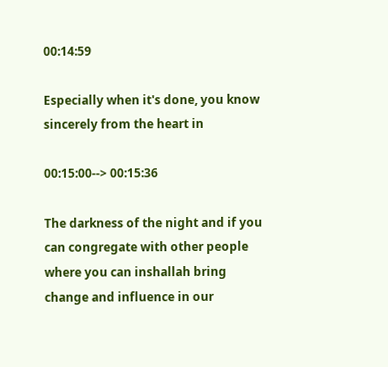00:14:59

Especially when it's done, you know sincerely from the heart in

00:15:00--> 00:15:36

The darkness of the night and if you can congregate with other people where you can inshallah bring change and influence in our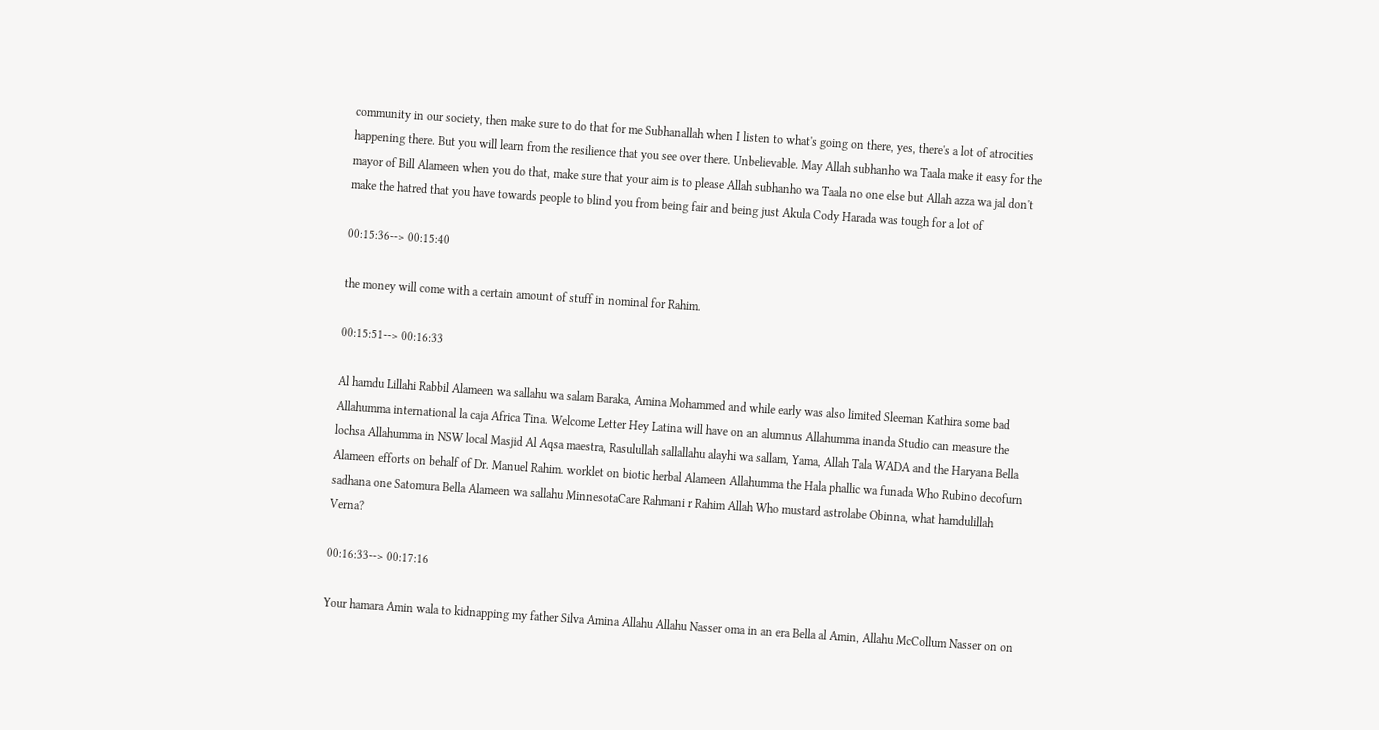community in our society, then make sure to do that for me Subhanallah when I listen to what's going on there, yes, there's a lot of atrocities happening there. But you will learn from the resilience that you see over there. Unbelievable. May Allah subhanho wa Taala make it easy for the mayor of Bill Alameen when you do that, make sure that your aim is to please Allah subhanho wa Taala no one else but Allah azza wa jal don't make the hatred that you have towards people to blind you from being fair and being just Akula Cody Harada was tough for a lot of

00:15:36--> 00:15:40

the money will come with a certain amount of stuff in nominal for Rahim.

00:15:51--> 00:16:33

Al hamdu Lillahi Rabbil Alameen wa sallahu wa salam Baraka, Amina Mohammed and while early was also limited Sleeman Kathira some bad Allahumma international la caja Africa Tina. Welcome Letter Hey Latina will have on an alumnus Allahumma inanda Studio can measure the lochsa Allahumma in NSW local Masjid Al Aqsa maestra, Rasulullah sallallahu alayhi wa sallam, Yama, Allah Tala WADA and the Haryana Bella Alameen efforts on behalf of Dr. Manuel Rahim. worklet on biotic herbal Alameen Allahumma the Hala phallic wa funada Who Rubino decofurn sadhana one Satomura Bella Alameen wa sallahu MinnesotaCare Rahmani r Rahim Allah Who mustard astrolabe Obinna, what hamdulillah Verna?

00:16:33--> 00:17:16

Your hamara Amin wala to kidnapping my father Silva Amina Allahu Allahu Nasser oma in an era Bella al Amin, Allahu McCollum Nasser on on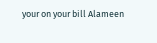your on your bill Alameen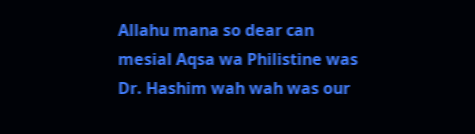Allahu mana so dear can mesial Aqsa wa Philistine was Dr. Hashim wah wah was our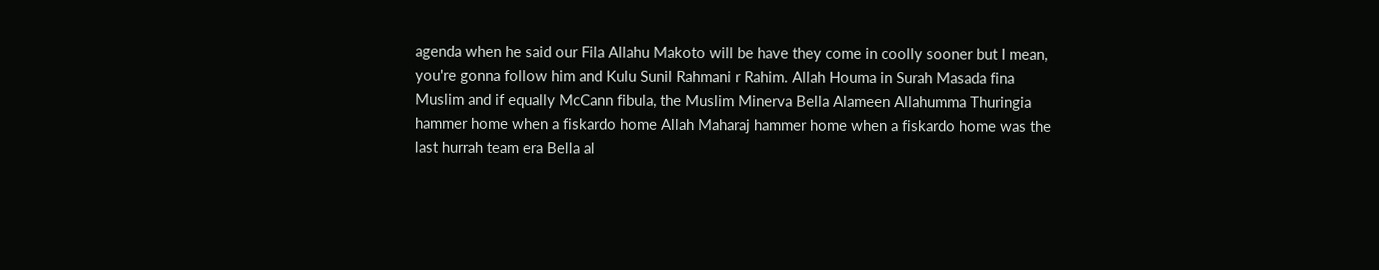agenda when he said our Fila Allahu Makoto will be have they come in coolly sooner but I mean, you're gonna follow him and Kulu Sunil Rahmani r Rahim. Allah Houma in Surah Masada fina Muslim and if equally McCann fibula, the Muslim Minerva Bella Alameen Allahumma Thuringia hammer home when a fiskardo home Allah Maharaj hammer home when a fiskardo home was the last hurrah team era Bella al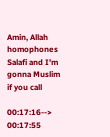Amin, Allah homophones Salafi and I'm gonna Muslim if you call

00:17:16--> 00:17:55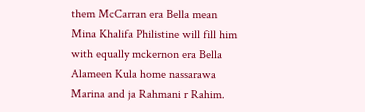them McCarran era Bella mean Mina Khalifa Philistine will fill him with equally mckernon era Bella Alameen Kula home nassarawa Marina and ja Rahmani r Rahim.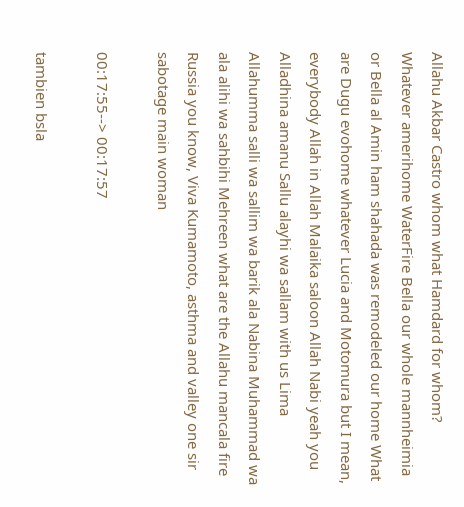Allahu Akbar Castro whom what Hamdard for whom? Whatever amerihome WaterFire Bella our whole mannheimia or Bella al Amin ham shahada was remodeled our home What are Dugu evohome whatever Lucia and Motomura but I mean, everybody Allah in Allah Malaika saloon Allah Nabi yeah you Alladhina amanu Sallu alayhi wa sallam with us Lima Allahumma salli wa sallim wa barik ala Nabina Muhammad wa ala alihi wa sahbihi Mehreen what are the Allahu mancala fire Russia you know, Viva Kumamoto, asthma and valley one sir sabotage main woman

00:17:55--> 00:17:57

tambien bsla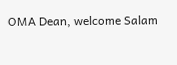OMA Dean, welcome Salam